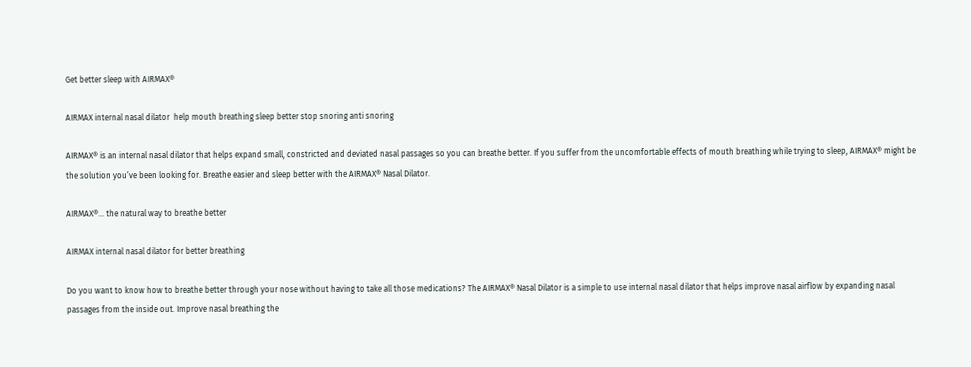Get better sleep with AIRMAX®

AIRMAX internal nasal dilator  help mouth breathing sleep better stop snoring anti snoring

AIRMAX® is an internal nasal dilator that helps expand small, constricted and deviated nasal passages so you can breathe better. If you suffer from the uncomfortable effects of mouth breathing while trying to sleep, AIRMAX® might be the solution you’ve been looking for. Breathe easier and sleep better with the AIRMAX® Nasal Dilator.

AIRMAX®… the natural way to breathe better

AIRMAX internal nasal dilator for better breathing

Do you want to know how to breathe better through your nose without having to take all those medications? The AIRMAX® Nasal Dilator is a simple to use internal nasal dilator that helps improve nasal airflow by expanding nasal passages from the inside out. Improve nasal breathing the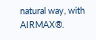natural way, with AIRMAX®.